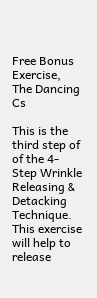Free Bonus Exercise, The Dancing Cs

This is the third step of of the 4-Step Wrinkle Releasing & Detacking Technique. This exercise will help to release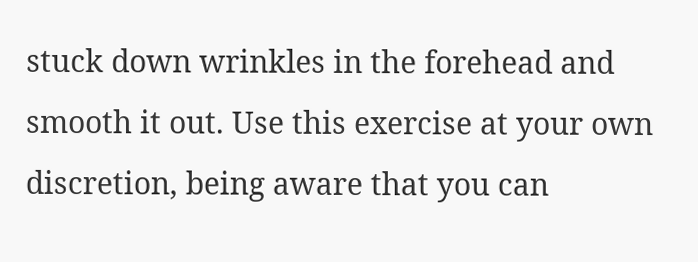stuck down wrinkles in the forehead and smooth it out. Use this exercise at your own discretion, being aware that you can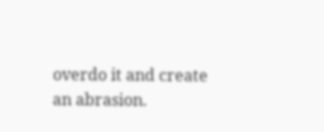overdo it and create an abrasion.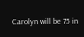Carolyn will be 75 in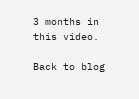3 months in this video.

Back to blog